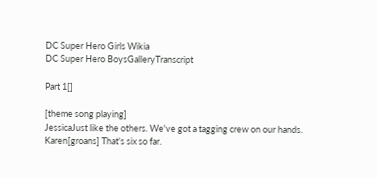DC Super Hero Girls Wikia
DC Super Hero BoysGalleryTranscript

Part 1[]

[theme song playing]
JessicaJust like the others. We've got a tagging crew on our hands.
Karen[groans] That's six so far.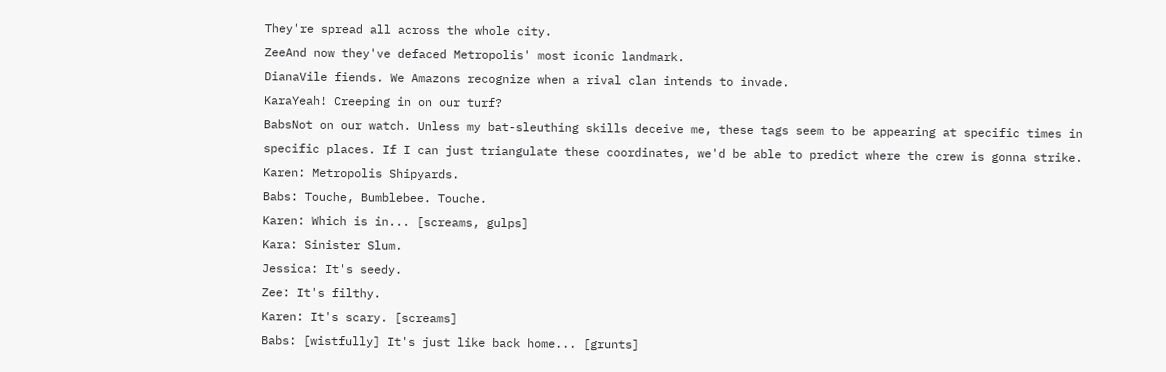They're spread all across the whole city.
ZeeAnd now they've defaced Metropolis' most iconic landmark.
DianaVile fiends. We Amazons recognize when a rival clan intends to invade.
KaraYeah! Creeping in on our turf?
BabsNot on our watch. Unless my bat-sleuthing skills deceive me, these tags seem to be appearing at specific times in specific places. If I can just triangulate these coordinates, we'd be able to predict where the crew is gonna strike.
Karen: Metropolis Shipyards.
Babs: Touche, Bumblebee. Touche.
Karen: Which is in... [screams, gulps]
Kara: Sinister Slum.
Jessica: It's seedy.
Zee: It's filthy.
Karen: It's scary. [screams]
Babs: [wistfully] It's just like back home... [grunts]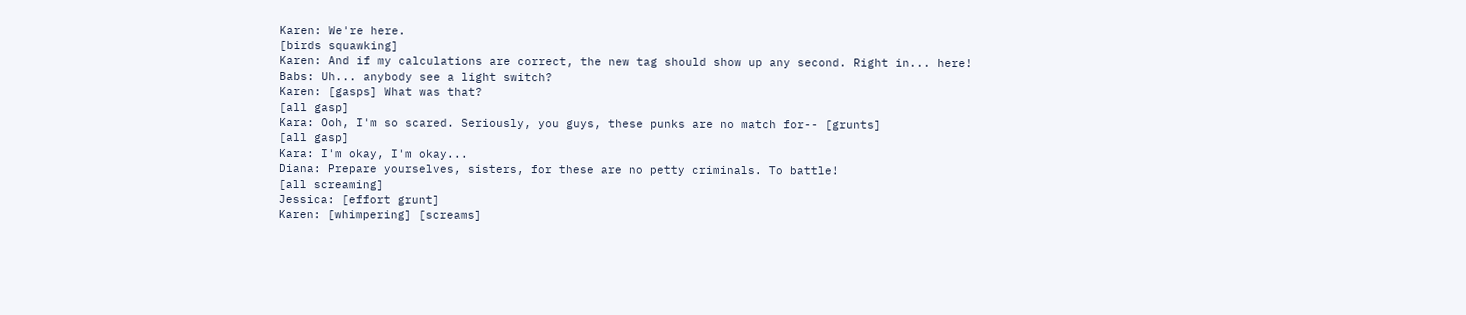Karen: We're here.
[birds squawking]
Karen: And if my calculations are correct, the new tag should show up any second. Right in... here!
Babs: Uh... anybody see a light switch?
Karen: [gasps] What was that?
[all gasp]
Kara: Ooh, I'm so scared. Seriously, you guys, these punks are no match for-- [grunts]
[all gasp]
Kara: I'm okay, I'm okay...
Diana: Prepare yourselves, sisters, for these are no petty criminals. To battle!
[all screaming]
Jessica: [effort grunt]
Karen: [whimpering] [screams]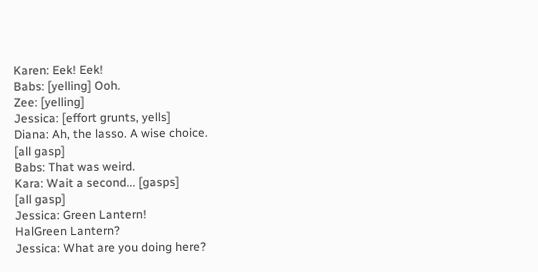Karen: Eek! Eek!
Babs: [yelling] Ooh.
Zee: [yelling]
Jessica: [effort grunts, yells]
Diana: Ah, the lasso. A wise choice.
[all gasp]
Babs: That was weird.
Kara: Wait a second... [gasps]
[all gasp]
Jessica: Green Lantern!
HalGreen Lantern?
Jessica: What are you doing here?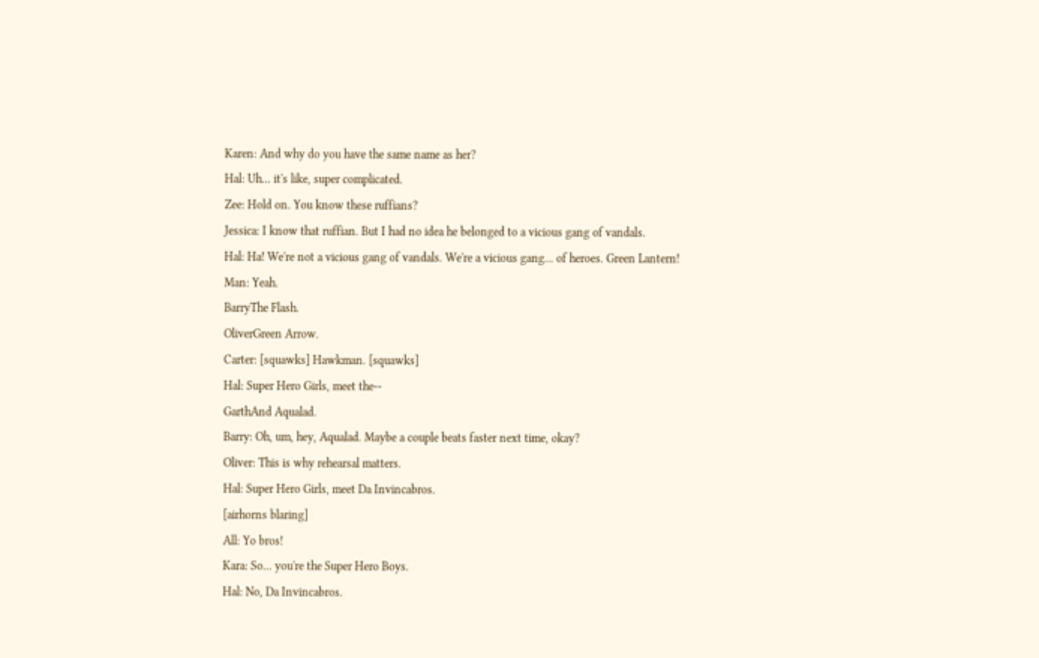Karen: And why do you have the same name as her?
Hal: Uh... it's like, super complicated.
Zee: Hold on. You know these ruffians?
Jessica: I know that ruffian. But I had no idea he belonged to a vicious gang of vandals.
Hal: Ha! We're not a vicious gang of vandals. We're a vicious gang... of heroes. Green Lantern!
Man: Yeah.
BarryThe Flash.
OliverGreen Arrow.
Carter: [squawks] Hawkman. [squawks]
Hal: Super Hero Girls, meet the--
GarthAnd Aqualad.
Barry: Oh, um, hey, Aqualad. Maybe a couple beats faster next time, okay?
Oliver: This is why rehearsal matters.
Hal: Super Hero Girls, meet Da Invincabros.
[airhorns blaring]
All: Yo bros!
Kara: So... you're the Super Hero Boys.
Hal: No, Da Invincabros.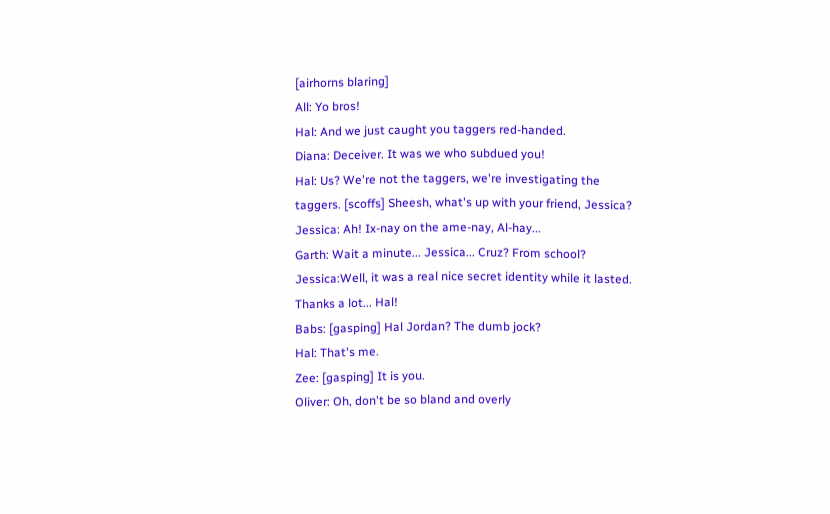[airhorns blaring]
All: Yo bros!
Hal: And we just caught you taggers red-handed.
Diana: Deceiver. It was we who subdued you!
Hal: Us? We're not the taggers, we're investigating the taggers. [scoffs] Sheesh, what's up with your friend, Jessica?
Jessica: Ah! Ix-nay on the ame-nay, Al-hay...
Garth: Wait a minute... Jessica... Cruz? From school?
Jessica:Well, it was a real nice secret identity while it lasted. Thanks a lot... Hal!
Babs: [gasping] Hal Jordan? The dumb jock?
Hal: That's me.
Zee: [gasping] It is you.
Oliver: Oh, don't be so bland and overly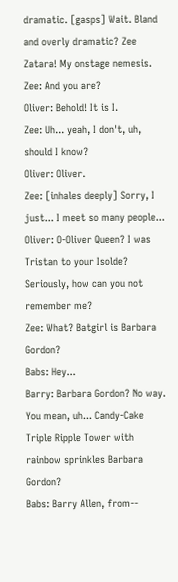dramatic. [gasps] Wait. Bland and overly dramatic? Zee Zatara! My onstage nemesis.
Zee: And you are?
Oliver: Behold! It is I.
Zee: Uh... yeah, I don't, uh, should I know?
Oliver: Oliver.
Zee: [inhales deeply] Sorry, I just... I meet so many people...
Oliver: O-Oliver Queen? I was Tristan to your Isolde? Seriously, how can you not remember me?
Zee: What? Batgirl is Barbara Gordon?
Babs: Hey...
Barry: Barbara Gordon? No way. You mean, uh... Candy-Cake Triple Ripple Tower with rainbow sprinkles Barbara Gordon?
Babs: Barry Allen, from--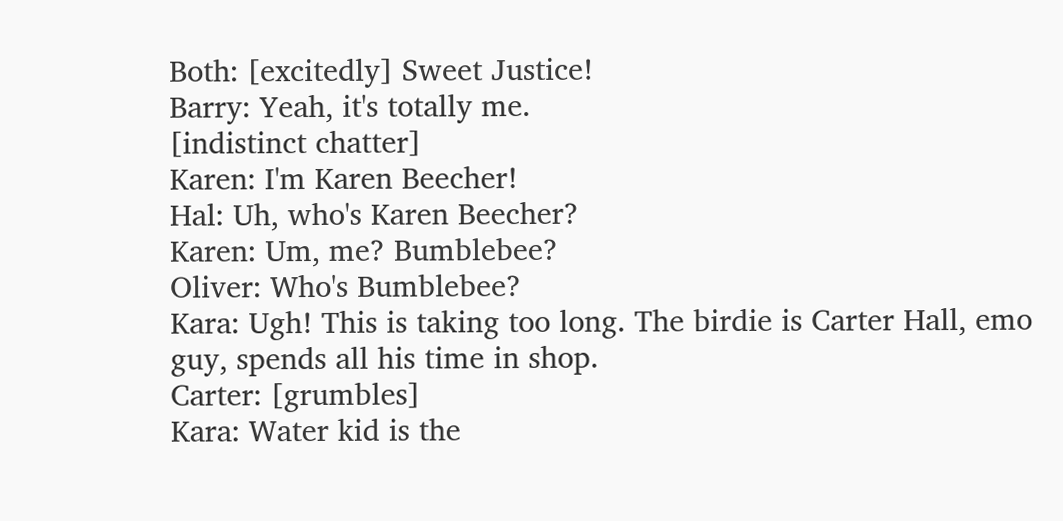Both: [excitedly] Sweet Justice!
Barry: Yeah, it's totally me.
[indistinct chatter]
Karen: I'm Karen Beecher!
Hal: Uh, who's Karen Beecher?
Karen: Um, me? Bumblebee?
Oliver: Who's Bumblebee?
Kara: Ugh! This is taking too long. The birdie is Carter Hall, emo guy, spends all his time in shop.
Carter: [grumbles]
Kara: Water kid is the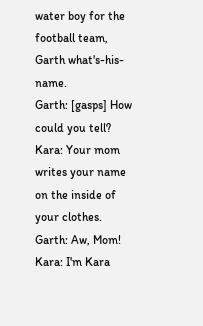water boy for the football team, Garth what's-his-name.
Garth: [gasps] How could you tell?
Kara: Your mom writes your name on the inside of your clothes.
Garth: Aw, Mom!
Kara: I'm Kara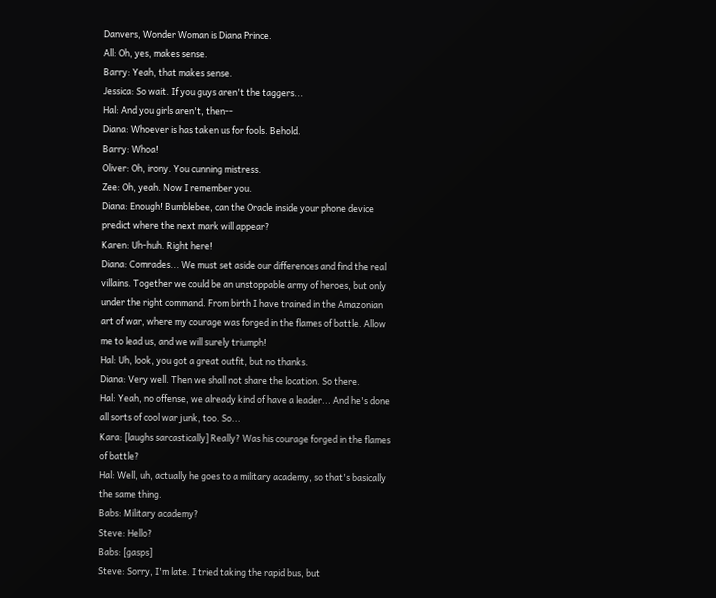Danvers, Wonder Woman is Diana Prince.
All: Oh, yes, makes sense.
Barry: Yeah, that makes sense.
Jessica: So wait. If you guys aren't the taggers...
Hal: And you girls aren't, then--
Diana: Whoever is has taken us for fools. Behold.
Barry: Whoa!
Oliver: Oh, irony. You cunning mistress.
Zee: Oh, yeah. Now I remember you.
Diana: Enough! Bumblebee, can the Oracle inside your phone device predict where the next mark will appear?
Karen: Uh-huh. Right here!
Diana: Comrades... We must set aside our differences and find the real villains. Together we could be an unstoppable army of heroes, but only under the right command. From birth I have trained in the Amazonian art of war, where my courage was forged in the flames of battle. Allow me to lead us, and we will surely triumph!
Hal: Uh, look, you got a great outfit, but no thanks.
Diana: Very well. Then we shall not share the location. So there.
Hal: Yeah, no offense, we already kind of have a leader... And he's done all sorts of cool war junk, too. So...
Kara: [laughs sarcastically] Really? Was his courage forged in the flames of battle?
Hal: Well, uh, actually he goes to a military academy, so that's basically the same thing.
Babs: Military academy?
Steve: Hello?
Babs: [gasps]
Steve: Sorry, I'm late. I tried taking the rapid bus, but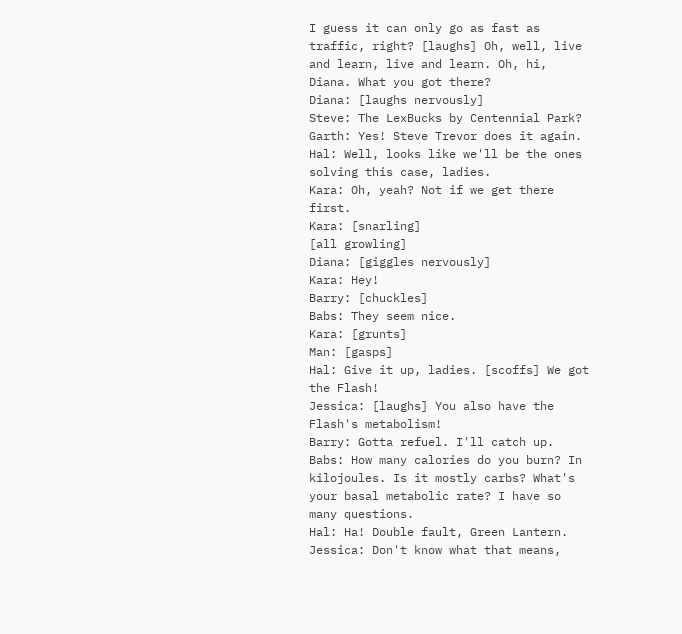I guess it can only go as fast as traffic, right? [laughs] Oh, well, live and learn, live and learn. Oh, hi, Diana. What you got there?
Diana: [laughs nervously]
Steve: The LexBucks by Centennial Park?
Garth: Yes! Steve Trevor does it again.
Hal: Well, looks like we'll be the ones solving this case, ladies.
Kara: Oh, yeah? Not if we get there first.
Kara: [snarling]
[all growling]
Diana: [giggles nervously]
Kara: Hey!
Barry: [chuckles]
Babs: They seem nice.
Kara: [grunts]
Man: [gasps]
Hal: Give it up, ladies. [scoffs] We got the Flash!
Jessica: [laughs] You also have the Flash's metabolism!
Barry: Gotta refuel. I'll catch up.
Babs: How many calories do you burn? In kilojoules. Is it mostly carbs? What's your basal metabolic rate? I have so many questions.
Hal: Ha! Double fault, Green Lantern.
Jessica: Don't know what that means,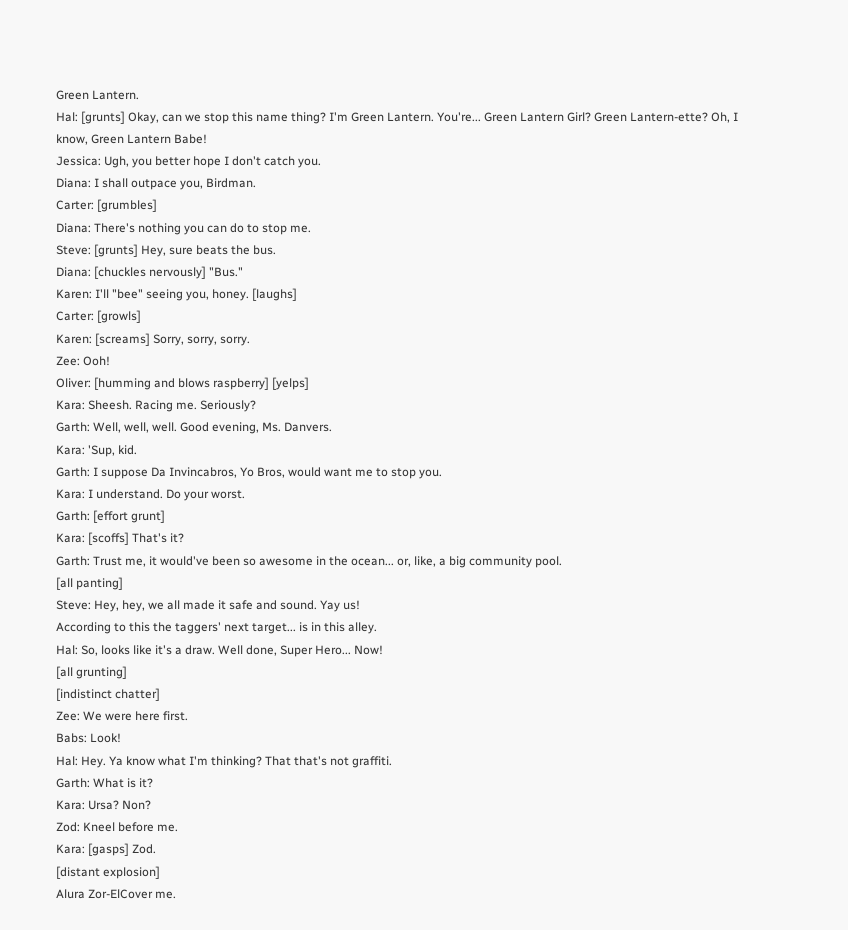Green Lantern.
Hal: [grunts] Okay, can we stop this name thing? I'm Green Lantern. You're... Green Lantern Girl? Green Lantern-ette? Oh, I know, Green Lantern Babe!
Jessica: Ugh, you better hope I don't catch you.
Diana: I shall outpace you, Birdman.
Carter: [grumbles]
Diana: There's nothing you can do to stop me.
Steve: [grunts] Hey, sure beats the bus.
Diana: [chuckles nervously] "Bus."
Karen: I'll "bee" seeing you, honey. [laughs]
Carter: [growls]
Karen: [screams] Sorry, sorry, sorry.
Zee: Ooh!
Oliver: [humming and blows raspberry] [yelps]
Kara: Sheesh. Racing me. Seriously?
Garth: Well, well, well. Good evening, Ms. Danvers.
Kara: 'Sup, kid.
Garth: I suppose Da Invincabros, Yo Bros, would want me to stop you.
Kara: I understand. Do your worst.
Garth: [effort grunt]
Kara: [scoffs] That's it?
Garth: Trust me, it would've been so awesome in the ocean... or, like, a big community pool.
[all panting]
Steve: Hey, hey, we all made it safe and sound. Yay us!
According to this the taggers' next target... is in this alley.
Hal: So, looks like it's a draw. Well done, Super Hero... Now!
[all grunting]
[indistinct chatter]
Zee: We were here first.
Babs: Look!
Hal: Hey. Ya know what I'm thinking? That that's not graffiti.
Garth: What is it?
Kara: Ursa? Non?
Zod: Kneel before me.
Kara: [gasps] Zod.
[distant explosion]
Alura Zor-ElCover me.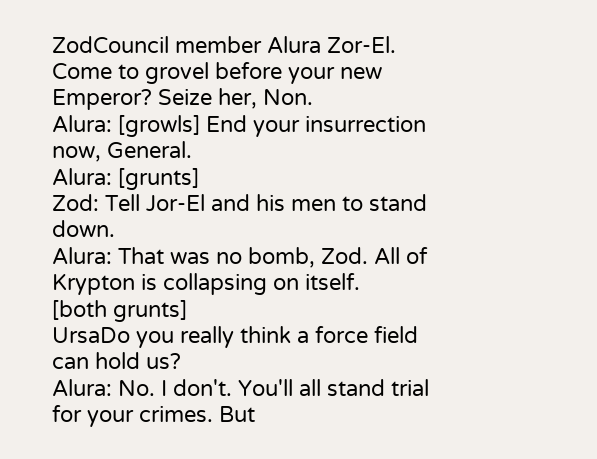ZodCouncil member Alura Zor-El. Come to grovel before your new Emperor? Seize her, Non.
Alura: [growls] End your insurrection now, General.
Alura: [grunts]
Zod: Tell Jor-El and his men to stand down.
Alura: That was no bomb, Zod. All of Krypton is collapsing on itself.
[both grunts]
UrsaDo you really think a force field can hold us?
Alura: No. I don't. You'll all stand trial for your crimes. But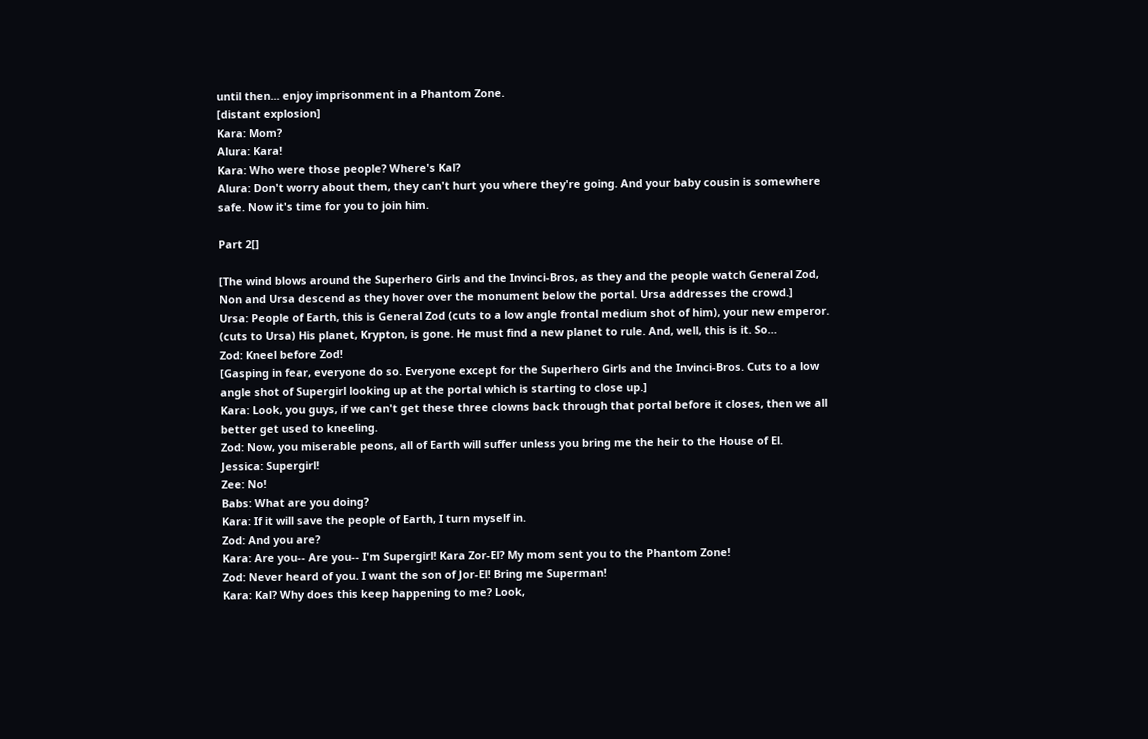until then... enjoy imprisonment in a Phantom Zone.
[distant explosion]
Kara: Mom?
Alura: Kara!
Kara: Who were those people? Where's Kal?
Alura: Don't worry about them, they can't hurt you where they're going. And your baby cousin is somewhere safe. Now it's time for you to join him.

Part 2[]

[The wind blows around the Superhero Girls and the Invinci-Bros, as they and the people watch General Zod, Non and Ursa descend as they hover over the monument below the portal. Ursa addresses the crowd.]
Ursa: People of Earth, this is General Zod (cuts to a low angle frontal medium shot of him), your new emperor. (cuts to Ursa) His planet, Krypton, is gone. He must find a new planet to rule. And, well, this is it. So…
Zod: Kneel before Zod!
[Gasping in fear, everyone do so. Everyone except for the Superhero Girls and the Invinci-Bros. Cuts to a low angle shot of Supergirl looking up at the portal which is starting to close up.]
Kara: Look, you guys, if we can't get these three clowns back through that portal before it closes, then we all better get used to kneeling.
Zod: Now, you miserable peons, all of Earth will suffer unless you bring me the heir to the House of El.
Jessica: Supergirl!
Zee: No!
Babs: What are you doing?
Kara: If it will save the people of Earth, I turn myself in.
Zod: And you are?
Kara: Are you-- Are you-- I'm Supergirl! Kara Zor-El? My mom sent you to the Phantom Zone!
Zod: Never heard of you. I want the son of Jor-El! Bring me Superman!
Kara: Kal? Why does this keep happening to me? Look,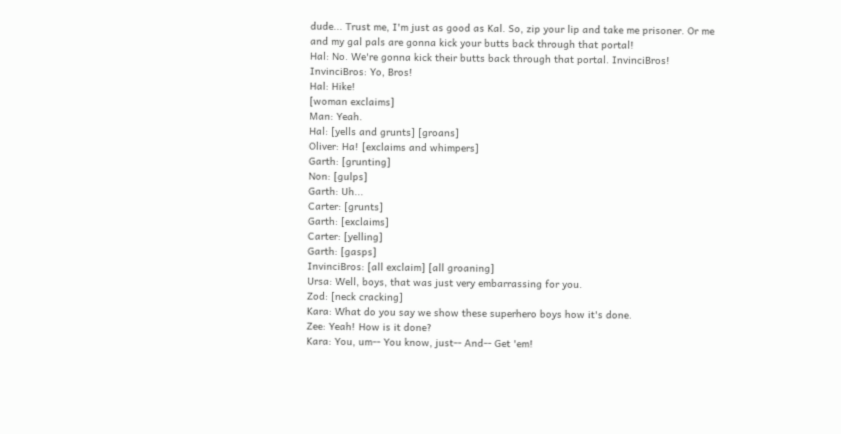dude... Trust me, I'm just as good as Kal. So, zip your lip and take me prisoner. Or me and my gal pals are gonna kick your butts back through that portal!
Hal: No. We're gonna kick their butts back through that portal. InvinciBros!
InvinciBros: Yo, Bros!
Hal: Hike!
[woman exclaims]
Man: Yeah.
Hal: [yells and grunts] [groans]
Oliver: Ha! [exclaims and whimpers]
Garth: [grunting]
Non: [gulps]
Garth: Uh...
Carter: [grunts]
Garth: [exclaims]
Carter: [yelling]
Garth: [gasps]
InvinciBros: [all exclaim] [all groaning]
Ursa: Well, boys, that was just very embarrassing for you.
Zod: [neck cracking]
Kara: What do you say we show these superhero boys how it's done.
Zee: Yeah! How is it done?
Kara: You, um-- You know, just-- And-- Get 'em!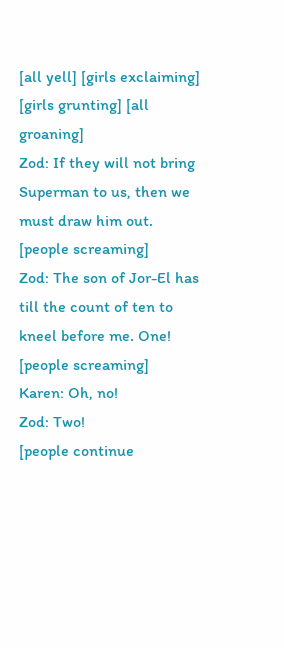[all yell] [girls exclaiming] [girls grunting] [all groaning]
Zod: If they will not bring Superman to us, then we must draw him out.
[people screaming]
Zod: The son of Jor-El has till the count of ten to kneel before me. One!
[people screaming]
Karen: Oh, no!
Zod: Two!
[people continue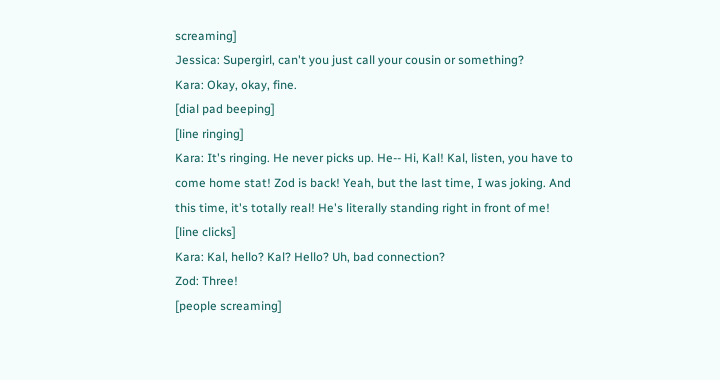screaming]
Jessica: Supergirl, can't you just call your cousin or something?
Kara: Okay, okay, fine.
[dial pad beeping]
[line ringing]
Kara: It's ringing. He never picks up. He-- Hi, Kal! Kal, listen, you have to come home stat! Zod is back! Yeah, but the last time, I was joking. And this time, it's totally real! He's literally standing right in front of me!
[line clicks]
Kara: Kal, hello? Kal? Hello? Uh, bad connection?
Zod: Three!
[people screaming]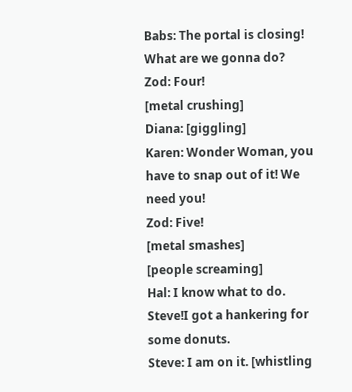Babs: The portal is closing! What are we gonna do?
Zod: Four!
[metal crushing]
Diana: [giggling]
Karen: Wonder Woman, you have to snap out of it! We need you!
Zod: Five!
[metal smashes]
[people screaming]
Hal: I know what to do. Steve!I got a hankering for some donuts.
Steve: I am on it. [whistling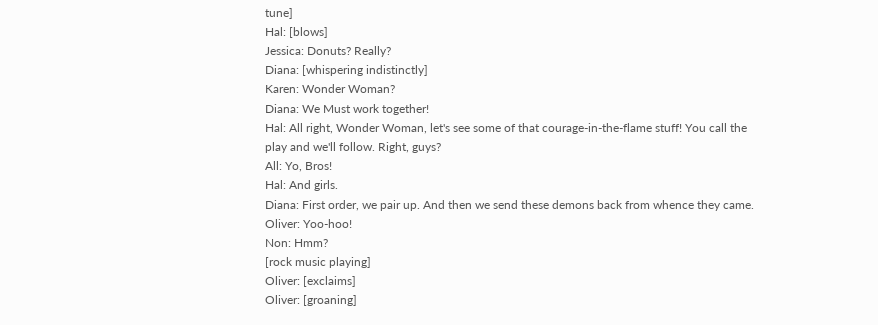tune]
Hal: [blows]
Jessica: Donuts? Really?
Diana: [whispering indistinctly]
Karen: Wonder Woman?
Diana: We Must work together!
Hal: All right, Wonder Woman, let's see some of that courage-in-the-flame stuff! You call the play and we'll follow. Right, guys?
All: Yo, Bros!
Hal: And girls.
Diana: First order, we pair up. And then we send these demons back from whence they came.
Oliver: Yoo-hoo!
Non: Hmm?
[rock music playing]
Oliver: [exclaims]
Oliver: [groaning]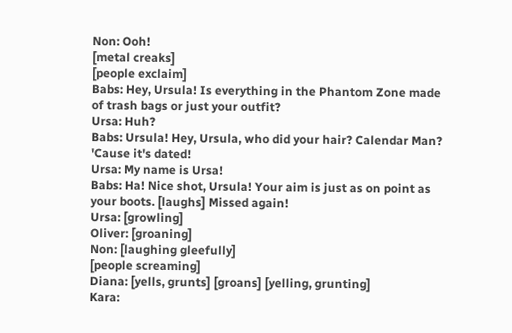Non: Ooh!
[metal creaks]
[people exclaim]
Babs: Hey, Ursula! Is everything in the Phantom Zone made of trash bags or just your outfit?
Ursa: Huh?
Babs: Ursula! Hey, Ursula, who did your hair? Calendar Man? 'Cause it's dated!
Ursa: My name is Ursa!
Babs: Ha! Nice shot, Ursula! Your aim is just as on point as your boots. [laughs] Missed again!
Ursa: [growling]
Oliver: [groaning]
Non: [laughing gleefully]
[people screaming]
Diana: [yells, grunts] [groans] [yelling, grunting]
Kara: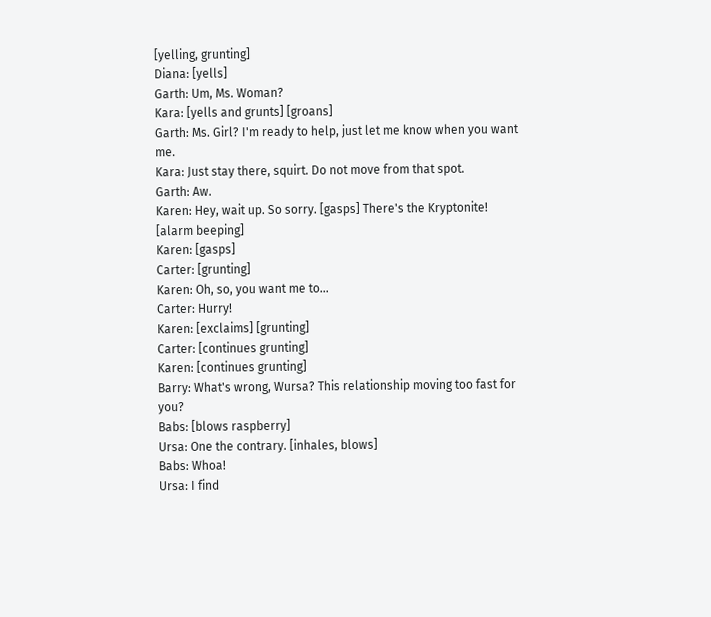[yelling, grunting]
Diana: [yells]
Garth: Um, Ms. Woman?
Kara: [yells and grunts] [groans]
Garth: Ms. Girl? I'm ready to help, just let me know when you want me.
Kara: Just stay there, squirt. Do not move from that spot.
Garth: Aw.
Karen: Hey, wait up. So sorry. [gasps] There's the Kryptonite!
[alarm beeping]
Karen: [gasps]
Carter: [grunting]
Karen: Oh, so, you want me to...
Carter: Hurry!
Karen: [exclaims] [grunting]
Carter: [continues grunting]
Karen: [continues grunting]
Barry: What's wrong, Wursa? This relationship moving too fast for you?
Babs: [blows raspberry]
Ursa: One the contrary. [inhales, blows]
Babs: Whoa!
Ursa: I find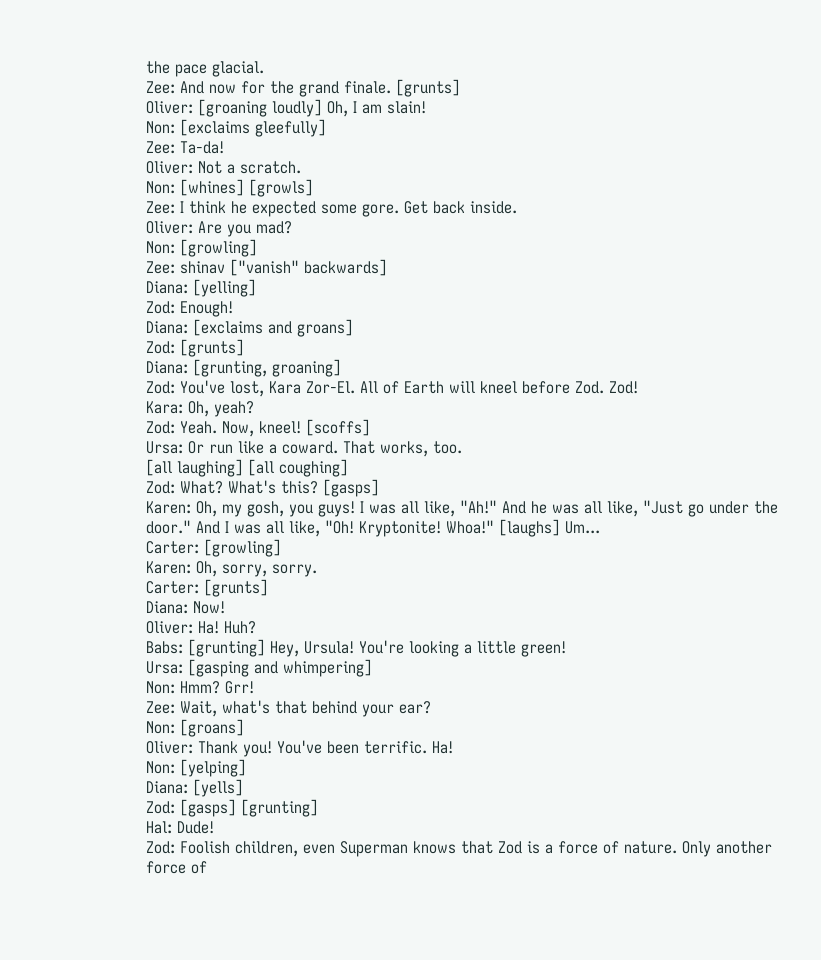the pace glacial.
Zee: And now for the grand finale. [grunts]
Oliver: [groaning loudly] Oh, I am slain!
Non: [exclaims gleefully]
Zee: Ta-da!
Oliver: Not a scratch.
Non: [whines] [growls]
Zee: I think he expected some gore. Get back inside.
Oliver: Are you mad?
Non: [growling]
Zee: shinav ["vanish" backwards]
Diana: [yelling]
Zod: Enough!
Diana: [exclaims and groans]
Zod: [grunts]
Diana: [grunting, groaning]
Zod: You've lost, Kara Zor-El. All of Earth will kneel before Zod. Zod!
Kara: Oh, yeah?
Zod: Yeah. Now, kneel! [scoffs]
Ursa: Or run like a coward. That works, too.
[all laughing] [all coughing]
Zod: What? What's this? [gasps]
Karen: Oh, my gosh, you guys! I was all like, "Ah!" And he was all like, "Just go under the door." And I was all like, "Oh! Kryptonite! Whoa!" [laughs] Um...
Carter: [growling]
Karen: Oh, sorry, sorry.
Carter: [grunts]
Diana: Now!
Oliver: Ha! Huh?
Babs: [grunting] Hey, Ursula! You're looking a little green!
Ursa: [gasping and whimpering]
Non: Hmm? Grr!
Zee: Wait, what's that behind your ear?
Non: [groans]
Oliver: Thank you! You've been terrific. Ha!
Non: [yelping]
Diana: [yells]
Zod: [gasps] [grunting]
Hal: Dude!
Zod: Foolish children, even Superman knows that Zod is a force of nature. Only another force of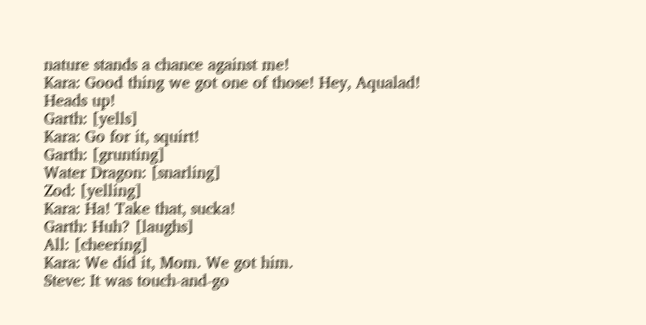nature stands a chance against me!
Kara: Good thing we got one of those! Hey, Aqualad! Heads up!
Garth: [yells]
Kara: Go for it, squirt!
Garth: [grunting]
Water Dragon: [snarling]
Zod: [yelling]
Kara: Ha! Take that, sucka!
Garth: Huh? [laughs]
All: [cheering]
Kara: We did it, Mom. We got him.
Steve: It was touch-and-go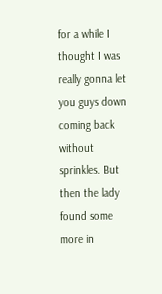for a while I thought I was really gonna let you guys down coming back without sprinkles. But then the lady found some more in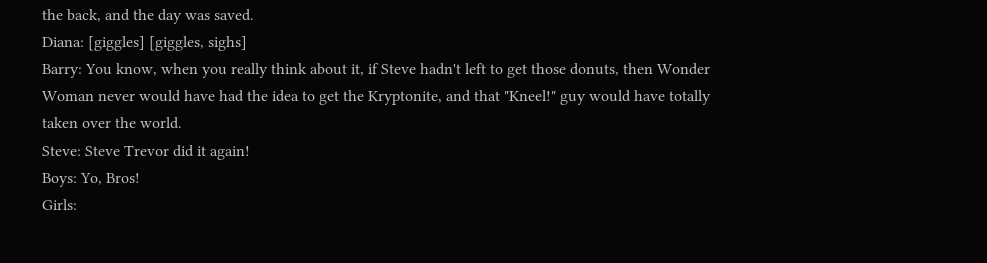the back, and the day was saved.
Diana: [giggles] [giggles, sighs]
Barry: You know, when you really think about it, if Steve hadn't left to get those donuts, then Wonder Woman never would have had the idea to get the Kryptonite, and that "Kneel!" guy would have totally taken over the world.
Steve: Steve Trevor did it again!
Boys: Yo, Bros!
Girls: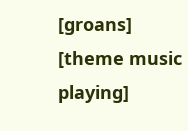[groans]
[theme music playing]